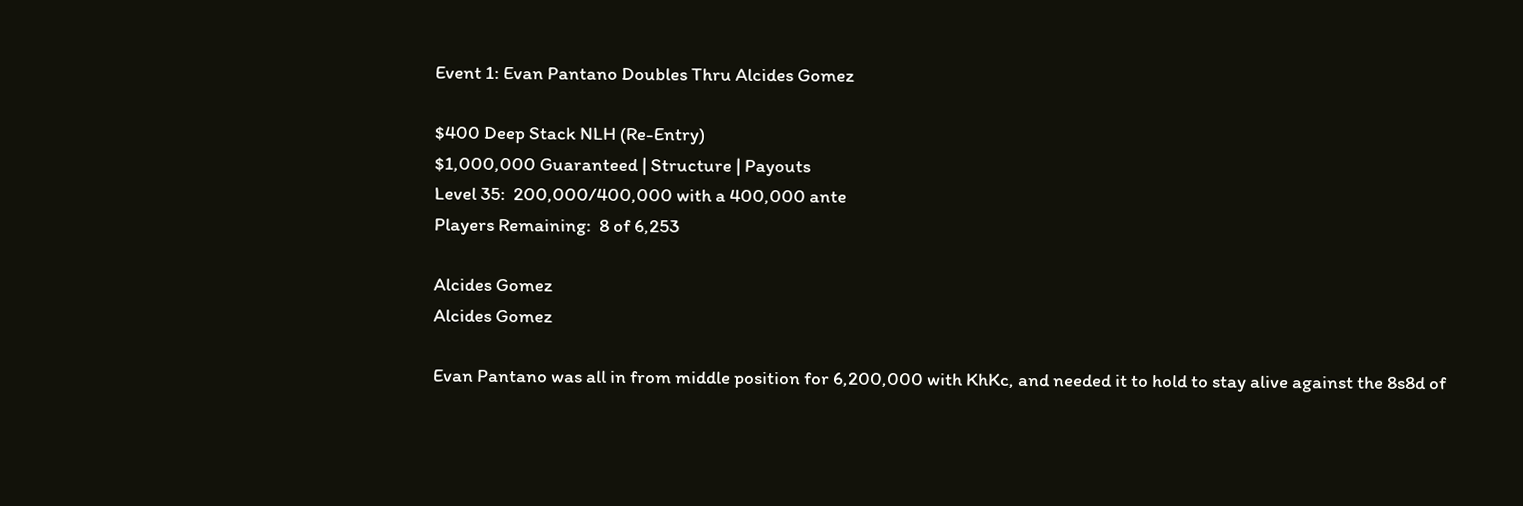Event 1: Evan Pantano Doubles Thru Alcides Gomez

$400 Deep Stack NLH (Re-Entry)
$1,000,000 Guaranteed | Structure | Payouts
Level 35:  200,000/400,000 with a 400,000 ante
Players Remaining:  8 of 6,253

Alcides Gomez
Alcides Gomez

Evan Pantano was all in from middle position for 6,200,000 with KhKc, and needed it to hold to stay alive against the 8s8d of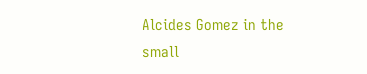Alcides Gomez in the small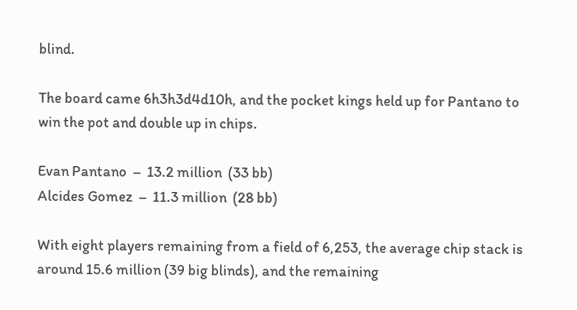blind.

The board came 6h3h3d4d10h, and the pocket kings held up for Pantano to win the pot and double up in chips.

Evan Pantano  –  13.2 million  (33 bb)
Alcides Gomez  –  11.3 million  (28 bb)

With eight players remaining from a field of 6,253, the average chip stack is around 15.6 million (39 big blinds), and the remaining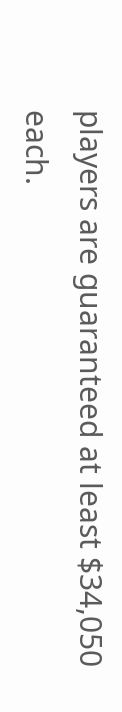players are guaranteed at least $34,050 each.